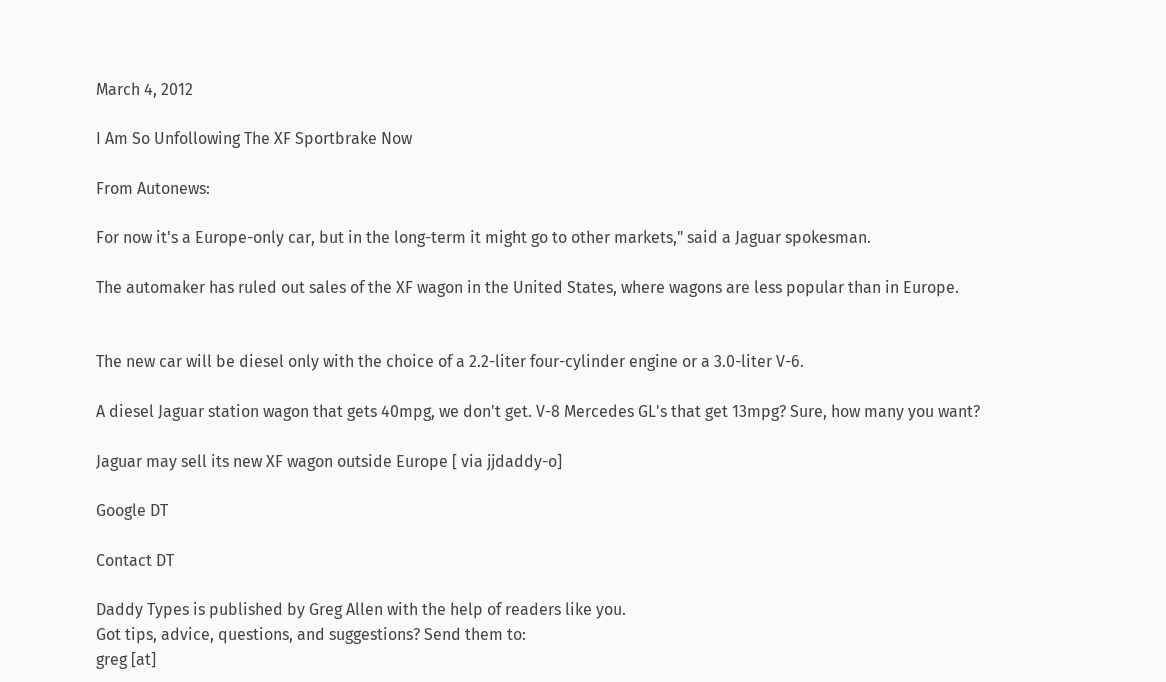March 4, 2012

I Am So Unfollowing The XF Sportbrake Now

From Autonews:

For now it's a Europe-only car, but in the long-term it might go to other markets," said a Jaguar spokesman.

The automaker has ruled out sales of the XF wagon in the United States, where wagons are less popular than in Europe.


The new car will be diesel only with the choice of a 2.2-liter four-cylinder engine or a 3.0-liter V-6.

A diesel Jaguar station wagon that gets 40mpg, we don't get. V-8 Mercedes GL's that get 13mpg? Sure, how many you want?

Jaguar may sell its new XF wagon outside Europe [ via jjdaddy-o]

Google DT

Contact DT

Daddy Types is published by Greg Allen with the help of readers like you.
Got tips, advice, questions, and suggestions? Send them to:
greg [at]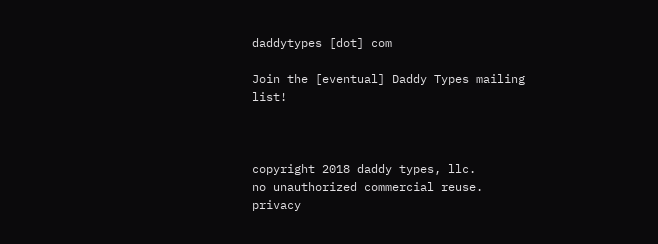daddytypes [dot] com

Join the [eventual] Daddy Types mailing list!



copyright 2018 daddy types, llc.
no unauthorized commercial reuse.
privacy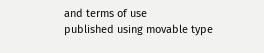and terms of use
published using movable type